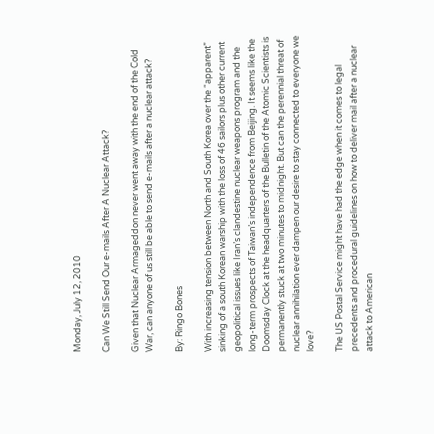Monday, July 12, 2010

Can We Still Send Our e-mails After A Nuclear Attack?

Given that Nuclear Armageddon never went away with the end of the Cold War, can anyone of us still be able to send e-mails after a nuclear attack?

By: Ringo Bones

With increasing tension between North and South Korea over the “apparent” sinking of a south Korean warship with the loss of 46 sailors plus other current geopolitical issues like Iran’s clandestine nuclear weapons program and the long-term prospects of Taiwan’s independence from Beijing. It seems like the Doomsday Clock at the headquarters of the Bulletin of the Atomic Scientists is permanently stuck at two minutes to midnight. But can the perennial threat of nuclear annihilation ever dampen our desire to stay connected to everyone we love?

The US Postal Service might have had the edge when it comes to legal precedents and procedural guidelines on how to deliver mail after a nuclear attack to American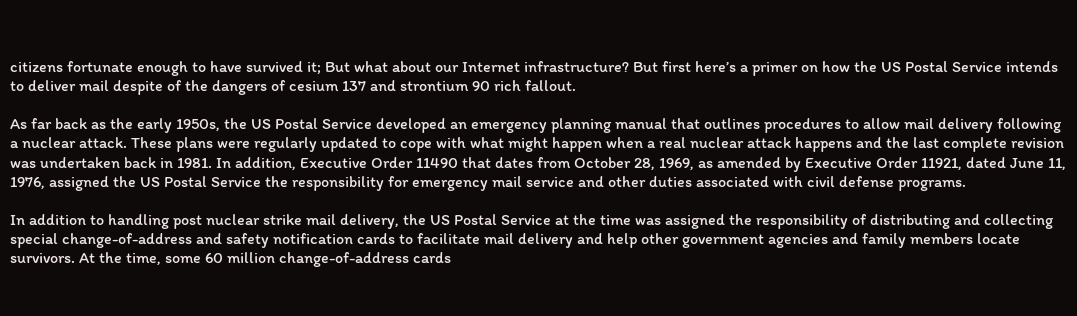citizens fortunate enough to have survived it; But what about our Internet infrastructure? But first here’s a primer on how the US Postal Service intends to deliver mail despite of the dangers of cesium 137 and strontium 90 rich fallout.

As far back as the early 1950s, the US Postal Service developed an emergency planning manual that outlines procedures to allow mail delivery following a nuclear attack. These plans were regularly updated to cope with what might happen when a real nuclear attack happens and the last complete revision was undertaken back in 1981. In addition, Executive Order 11490 that dates from October 28, 1969, as amended by Executive Order 11921, dated June 11, 1976, assigned the US Postal Service the responsibility for emergency mail service and other duties associated with civil defense programs.

In addition to handling post nuclear strike mail delivery, the US Postal Service at the time was assigned the responsibility of distributing and collecting special change-of-address and safety notification cards to facilitate mail delivery and help other government agencies and family members locate survivors. At the time, some 60 million change-of-address cards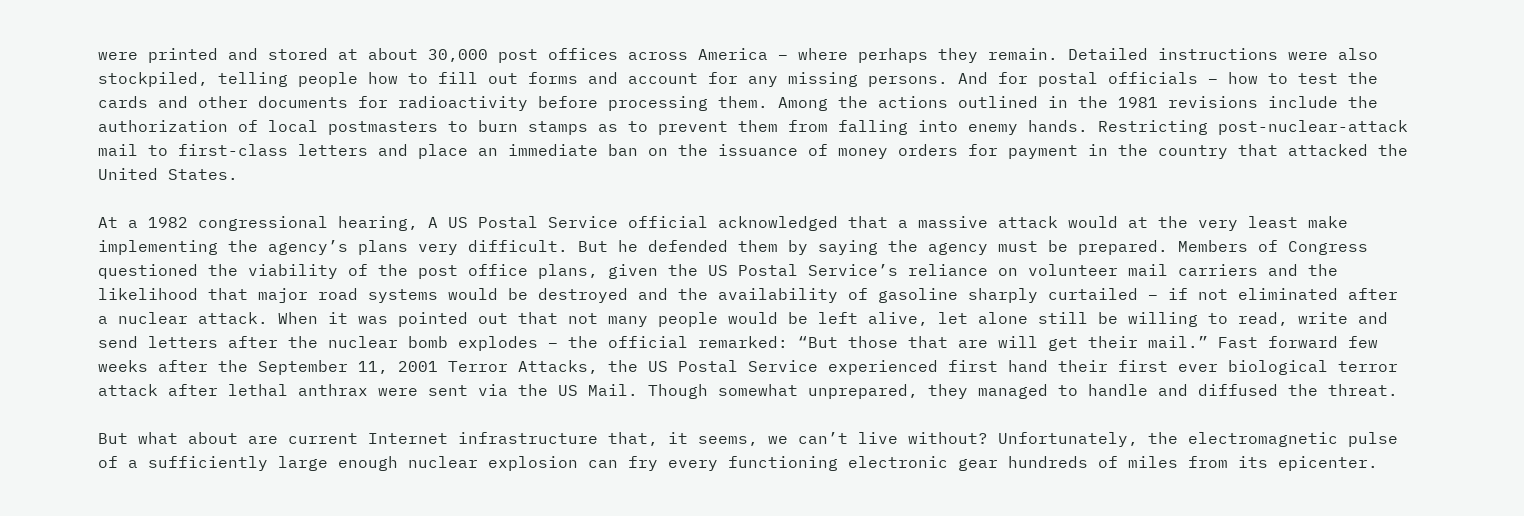were printed and stored at about 30,000 post offices across America – where perhaps they remain. Detailed instructions were also stockpiled, telling people how to fill out forms and account for any missing persons. And for postal officials – how to test the cards and other documents for radioactivity before processing them. Among the actions outlined in the 1981 revisions include the authorization of local postmasters to burn stamps as to prevent them from falling into enemy hands. Restricting post-nuclear-attack mail to first-class letters and place an immediate ban on the issuance of money orders for payment in the country that attacked the United States.

At a 1982 congressional hearing, A US Postal Service official acknowledged that a massive attack would at the very least make implementing the agency’s plans very difficult. But he defended them by saying the agency must be prepared. Members of Congress questioned the viability of the post office plans, given the US Postal Service’s reliance on volunteer mail carriers and the likelihood that major road systems would be destroyed and the availability of gasoline sharply curtailed – if not eliminated after a nuclear attack. When it was pointed out that not many people would be left alive, let alone still be willing to read, write and send letters after the nuclear bomb explodes – the official remarked: “But those that are will get their mail.” Fast forward few weeks after the September 11, 2001 Terror Attacks, the US Postal Service experienced first hand their first ever biological terror attack after lethal anthrax were sent via the US Mail. Though somewhat unprepared, they managed to handle and diffused the threat.

But what about are current Internet infrastructure that, it seems, we can’t live without? Unfortunately, the electromagnetic pulse of a sufficiently large enough nuclear explosion can fry every functioning electronic gear hundreds of miles from its epicenter.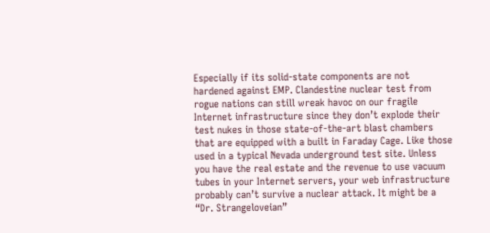Especially if its solid-state components are not hardened against EMP. Clandestine nuclear test from rogue nations can still wreak havoc on our fragile Internet infrastructure since they don’t explode their test nukes in those state-of-the-art blast chambers that are equipped with a built in Faraday Cage. Like those used in a typical Nevada underground test site. Unless you have the real estate and the revenue to use vacuum tubes in your Internet servers, your web infrastructure probably can’t survive a nuclear attack. It might be a “Dr. Strangeloveian”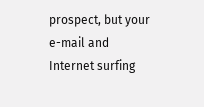prospect, but your e-mail and Internet surfing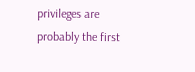privileges are probably the first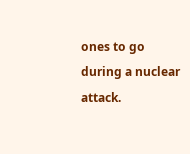ones to go during a nuclear attack.